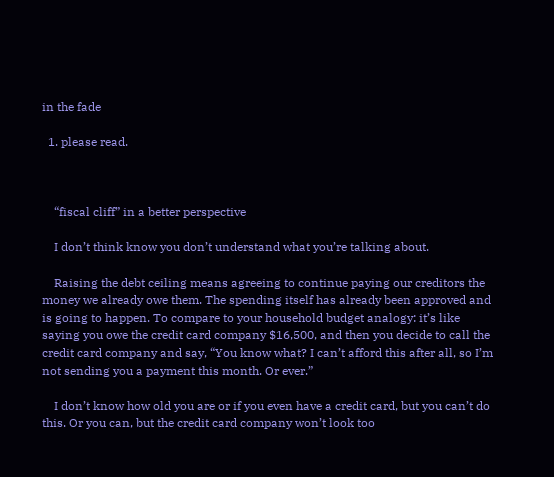in the fade

  1. please read.



    “fiscal cliff” in a better perspective

    I don’t think know you don’t understand what you’re talking about.

    Raising the debt ceiling means agreeing to continue paying our creditors the money we already owe them. The spending itself has already been approved and is going to happen. To compare to your household budget analogy: it’s like saying you owe the credit card company $16,500, and then you decide to call the credit card company and say, “You know what? I can’t afford this after all, so I’m not sending you a payment this month. Or ever.”

    I don’t know how old you are or if you even have a credit card, but you can’t do this. Or you can, but the credit card company won’t look too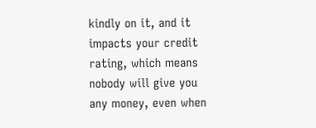kindly on it, and it impacts your credit rating, which means nobody will give you any money, even when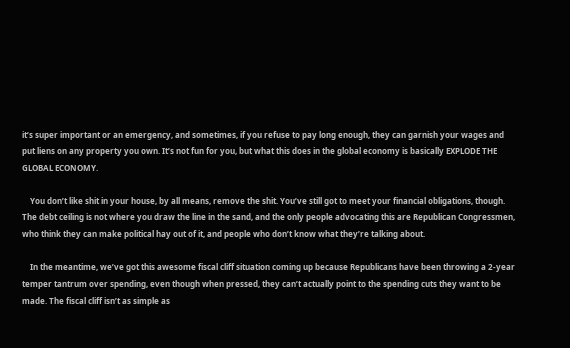it’s super important or an emergency, and sometimes, if you refuse to pay long enough, they can garnish your wages and put liens on any property you own. It’s not fun for you, but what this does in the global economy is basically EXPLODE THE GLOBAL ECONOMY.

    You don’t like shit in your house, by all means, remove the shit. You’ve still got to meet your financial obligations, though. The debt ceiling is not where you draw the line in the sand, and the only people advocating this are Republican Congressmen, who think they can make political hay out of it, and people who don’t know what they’re talking about.

    In the meantime, we’ve got this awesome fiscal cliff situation coming up because Republicans have been throwing a 2-year temper tantrum over spending, even though when pressed, they can’t actually point to the spending cuts they want to be made. The fiscal cliff isn’t as simple as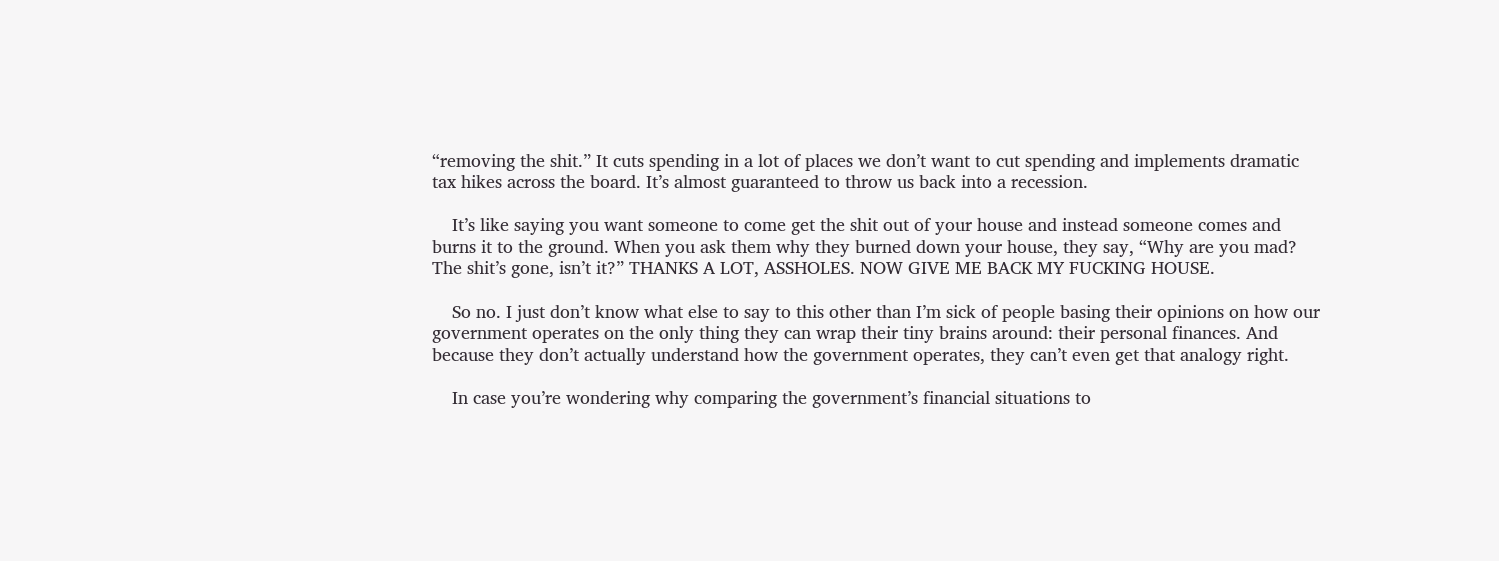“removing the shit.” It cuts spending in a lot of places we don’t want to cut spending and implements dramatic tax hikes across the board. It’s almost guaranteed to throw us back into a recession.

    It’s like saying you want someone to come get the shit out of your house and instead someone comes and burns it to the ground. When you ask them why they burned down your house, they say, “Why are you mad? The shit’s gone, isn’t it?” THANKS A LOT, ASSHOLES. NOW GIVE ME BACK MY FUCKING HOUSE.

    So no. I just don’t know what else to say to this other than I’m sick of people basing their opinions on how our government operates on the only thing they can wrap their tiny brains around: their personal finances. And because they don’t actually understand how the government operates, they can’t even get that analogy right.

    In case you’re wondering why comparing the government’s financial situations to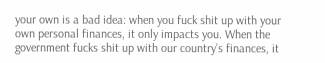your own is a bad idea: when you fuck shit up with your own personal finances, it only impacts you. When the government fucks shit up with our country’s finances, it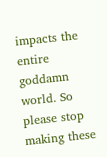impacts the entire goddamn world. So please stop making these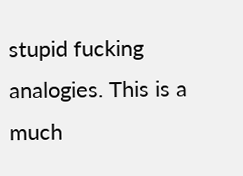stupid fucking analogies. This is a much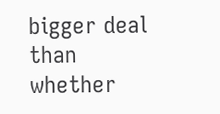bigger deal than whether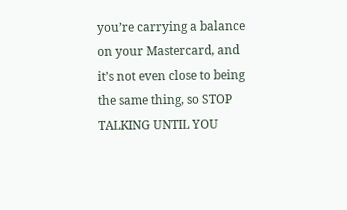you’re carrying a balance on your Mastercard, and it’s not even close to being the same thing, so STOP TALKING UNTIL YOU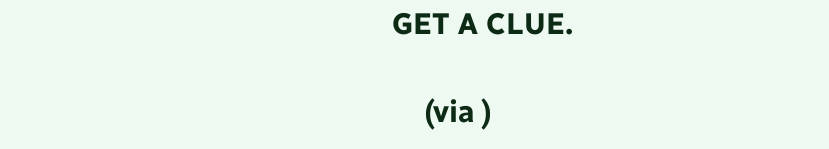GET A CLUE.

    (via )